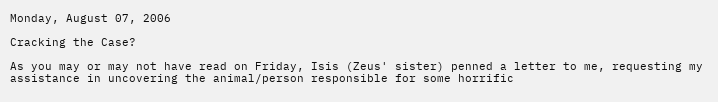Monday, August 07, 2006

Cracking the Case?

As you may or may not have read on Friday, Isis (Zeus' sister) penned a letter to me, requesting my assistance in uncovering the animal/person responsible for some horrific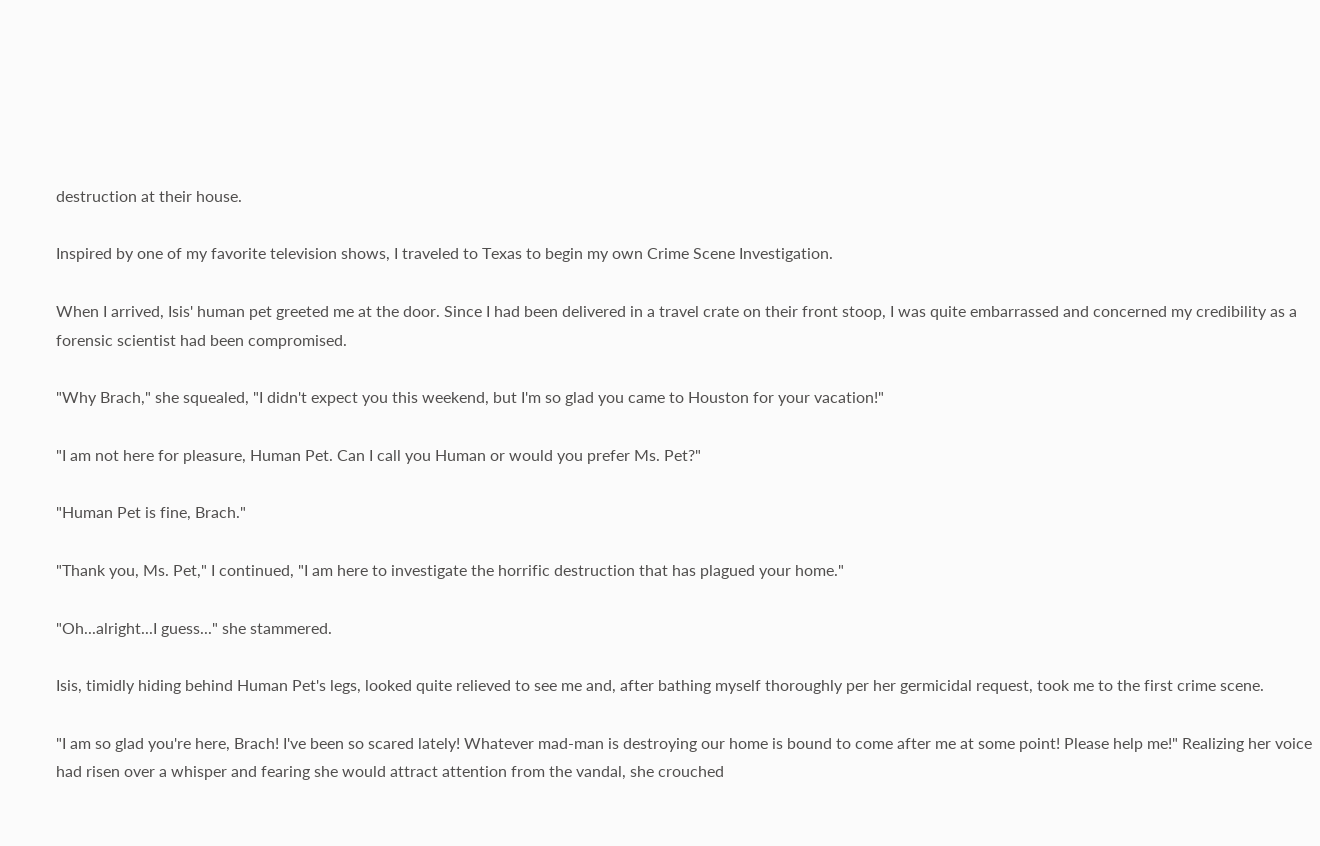destruction at their house.

Inspired by one of my favorite television shows, I traveled to Texas to begin my own Crime Scene Investigation.

When I arrived, Isis' human pet greeted me at the door. Since I had been delivered in a travel crate on their front stoop, I was quite embarrassed and concerned my credibility as a forensic scientist had been compromised.

"Why Brach," she squealed, "I didn't expect you this weekend, but I'm so glad you came to Houston for your vacation!"

"I am not here for pleasure, Human Pet. Can I call you Human or would you prefer Ms. Pet?"

"Human Pet is fine, Brach."

"Thank you, Ms. Pet," I continued, "I am here to investigate the horrific destruction that has plagued your home."

"Oh...alright...I guess..." she stammered.

Isis, timidly hiding behind Human Pet's legs, looked quite relieved to see me and, after bathing myself thoroughly per her germicidal request, took me to the first crime scene.

"I am so glad you're here, Brach! I've been so scared lately! Whatever mad-man is destroying our home is bound to come after me at some point! Please help me!" Realizing her voice had risen over a whisper and fearing she would attract attention from the vandal, she crouched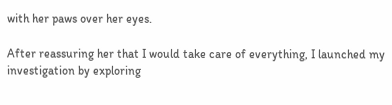with her paws over her eyes.

After reassuring her that I would take care of everything, I launched my investigation by exploring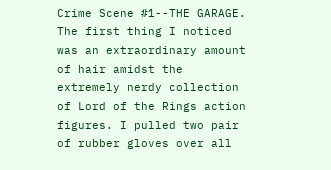Crime Scene #1--THE GARAGE. The first thing I noticed was an extraordinary amount of hair amidst the extremely nerdy collection of Lord of the Rings action figures. I pulled two pair of rubber gloves over all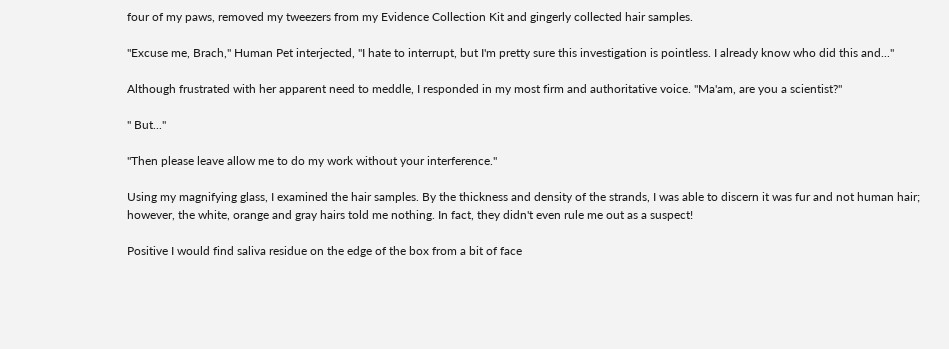four of my paws, removed my tweezers from my Evidence Collection Kit and gingerly collected hair samples.

"Excuse me, Brach," Human Pet interjected, "I hate to interrupt, but I'm pretty sure this investigation is pointless. I already know who did this and..."

Although frustrated with her apparent need to meddle, I responded in my most firm and authoritative voice. "Ma'am, are you a scientist?"

" But..."

"Then please leave allow me to do my work without your interference."

Using my magnifying glass, I examined the hair samples. By the thickness and density of the strands, I was able to discern it was fur and not human hair; however, the white, orange and gray hairs told me nothing. In fact, they didn't even rule me out as a suspect!

Positive I would find saliva residue on the edge of the box from a bit of face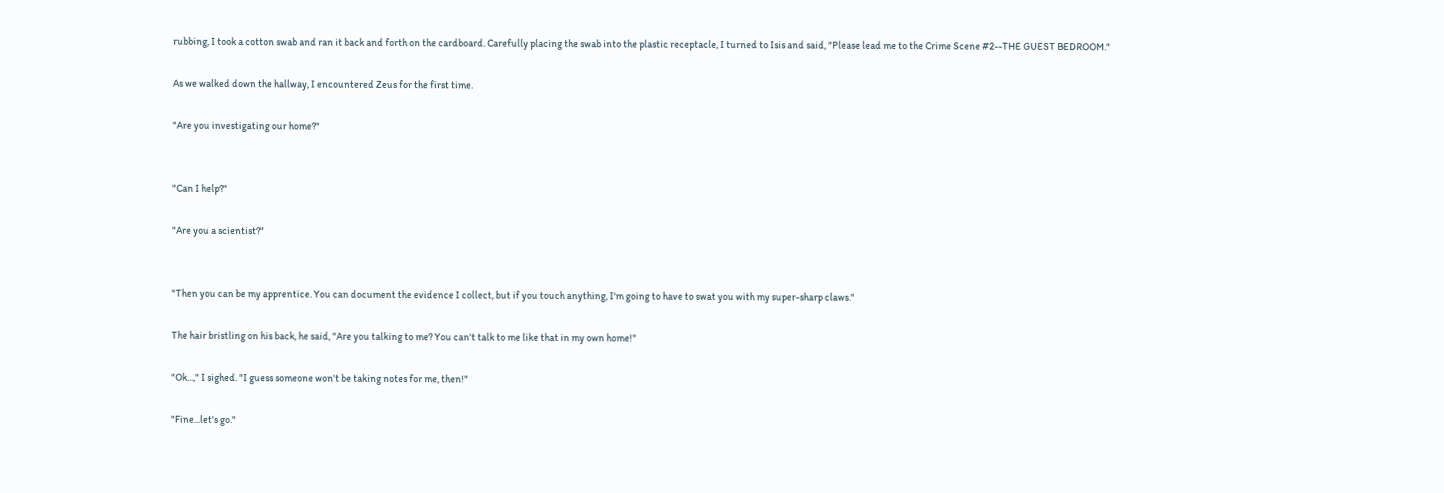rubbing, I took a cotton swab and ran it back and forth on the cardboard. Carefully placing the swab into the plastic receptacle, I turned to Isis and said, "Please lead me to the Crime Scene #2--THE GUEST BEDROOM."

As we walked down the hallway, I encountered Zeus for the first time.

"Are you investigating our home?"


"Can I help?"

"Are you a scientist?"


"Then you can be my apprentice. You can document the evidence I collect, but if you touch anything, I'm going to have to swat you with my super-sharp claws."

The hair bristling on his back, he said, "Are you talking to me? You can't talk to me like that in my own home!"

"Ok...," I sighed. "I guess someone won't be taking notes for me, then!"

"Fine...let's go."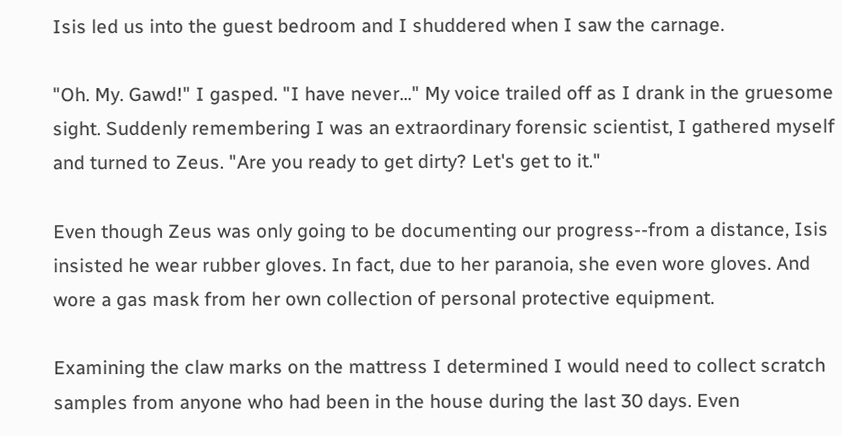Isis led us into the guest bedroom and I shuddered when I saw the carnage.

"Oh. My. Gawd!" I gasped. "I have never..." My voice trailed off as I drank in the gruesome sight. Suddenly remembering I was an extraordinary forensic scientist, I gathered myself and turned to Zeus. "Are you ready to get dirty? Let's get to it."

Even though Zeus was only going to be documenting our progress--from a distance, Isis insisted he wear rubber gloves. In fact, due to her paranoia, she even wore gloves. And wore a gas mask from her own collection of personal protective equipment.

Examining the claw marks on the mattress I determined I would need to collect scratch samples from anyone who had been in the house during the last 30 days. Even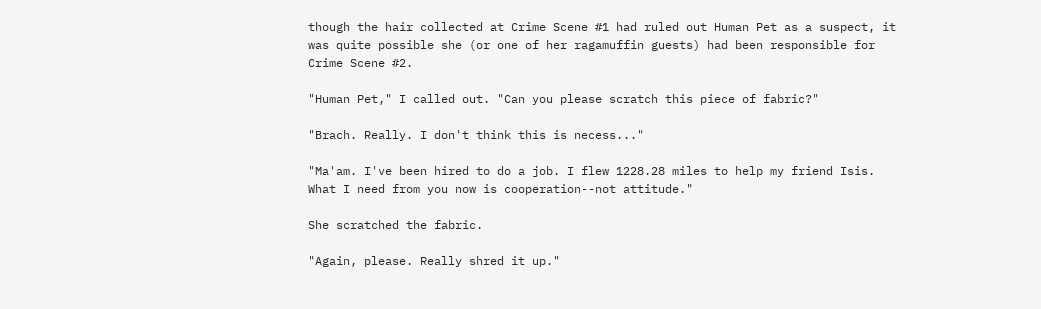though the hair collected at Crime Scene #1 had ruled out Human Pet as a suspect, it was quite possible she (or one of her ragamuffin guests) had been responsible for Crime Scene #2.

"Human Pet," I called out. "Can you please scratch this piece of fabric?"

"Brach. Really. I don't think this is necess..."

"Ma'am. I've been hired to do a job. I flew 1228.28 miles to help my friend Isis. What I need from you now is cooperation--not attitude."

She scratched the fabric.

"Again, please. Really shred it up."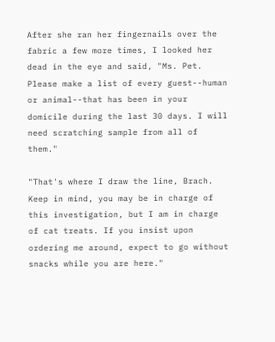After she ran her fingernails over the fabric a few more times, I looked her dead in the eye and said, "Ms. Pet. Please make a list of every guest--human or animal--that has been in your domicile during the last 30 days. I will need scratching sample from all of them."

"That's where I draw the line, Brach. Keep in mind, you may be in charge of this investigation, but I am in charge of cat treats. If you insist upon ordering me around, expect to go without snacks while you are here."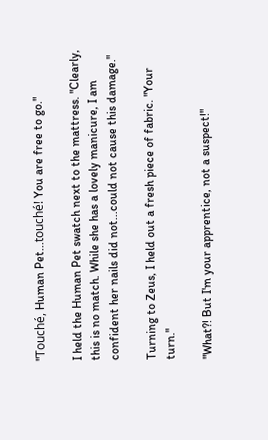"Touché, Human Pet...touché! You are free to go."

I held the Human Pet swatch next to the mattress. "Clearly, this is no match. While she has a lovely manicure, I am confident her nails did not...could not cause this damage."

Turning to Zeus, I held out a fresh piece of fabric. "Your turn."

"What?! But I'm your apprentice, not a suspect!"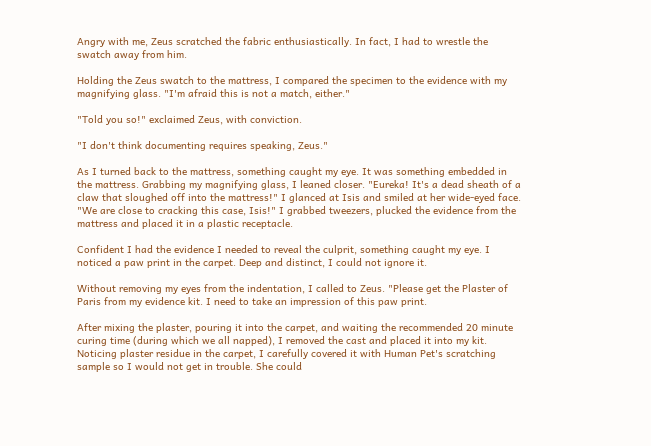Angry with me, Zeus scratched the fabric enthusiastically. In fact, I had to wrestle the swatch away from him.

Holding the Zeus swatch to the mattress, I compared the specimen to the evidence with my magnifying glass. "I'm afraid this is not a match, either."

"Told you so!" exclaimed Zeus, with conviction.

"I don't think documenting requires speaking, Zeus."

As I turned back to the mattress, something caught my eye. It was something embedded in the mattress. Grabbing my magnifying glass, I leaned closer. "Eureka! It's a dead sheath of a claw that sloughed off into the mattress!" I glanced at Isis and smiled at her wide-eyed face. "We are close to cracking this case, Isis!" I grabbed tweezers, plucked the evidence from the mattress and placed it in a plastic receptacle.

Confident I had the evidence I needed to reveal the culprit, something caught my eye. I noticed a paw print in the carpet. Deep and distinct, I could not ignore it.

Without removing my eyes from the indentation, I called to Zeus. "Please get the Plaster of Paris from my evidence kit. I need to take an impression of this paw print.

After mixing the plaster, pouring it into the carpet, and waiting the recommended 20 minute curing time (during which we all napped), I removed the cast and placed it into my kit. Noticing plaster residue in the carpet, I carefully covered it with Human Pet's scratching sample so I would not get in trouble. She could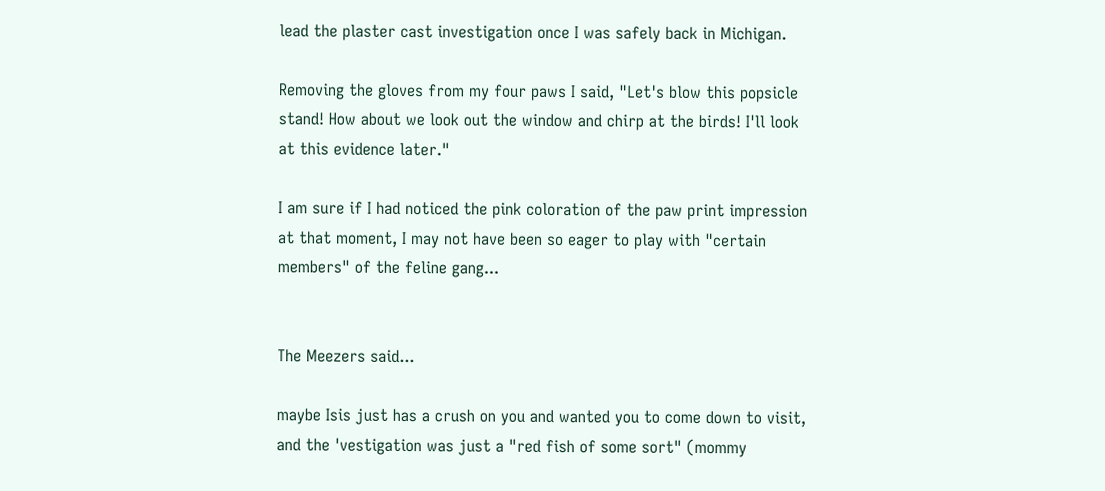lead the plaster cast investigation once I was safely back in Michigan.

Removing the gloves from my four paws I said, "Let's blow this popsicle stand! How about we look out the window and chirp at the birds! I'll look at this evidence later."

I am sure if I had noticed the pink coloration of the paw print impression at that moment, I may not have been so eager to play with "certain members" of the feline gang...


The Meezers said...

maybe Isis just has a crush on you and wanted you to come down to visit, and the 'vestigation was just a "red fish of some sort" (mommy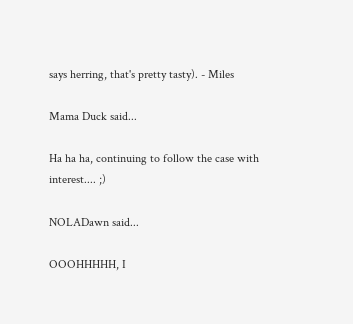says herring, that's pretty tasty). - Miles

Mama Duck said...

Ha ha ha, continuing to follow the case with interest.... ;)

NOLADawn said...

OOOHHHHH, I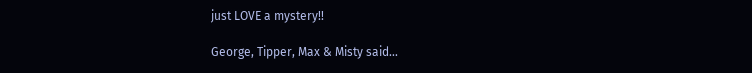just LOVE a mystery!!

George, Tipper, Max & Misty said...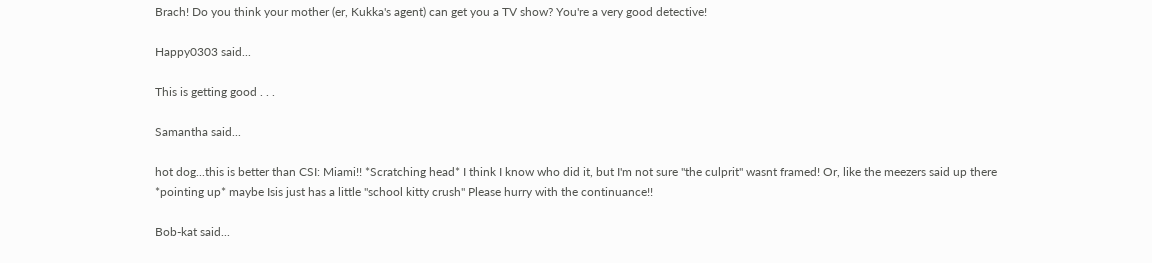Brach! Do you think your mother (er, Kukka's agent) can get you a TV show? You're a very good detective!

Happy0303 said...

This is getting good . . .

Samantha said...

hot dog...this is better than CSI: Miami!! *Scratching head* I think I know who did it, but I'm not sure "the culprit" wasnt framed! Or, like the meezers said up there *pointing up* maybe Isis just has a little "school kitty crush" Please hurry with the continuance!!

Bob-kat said...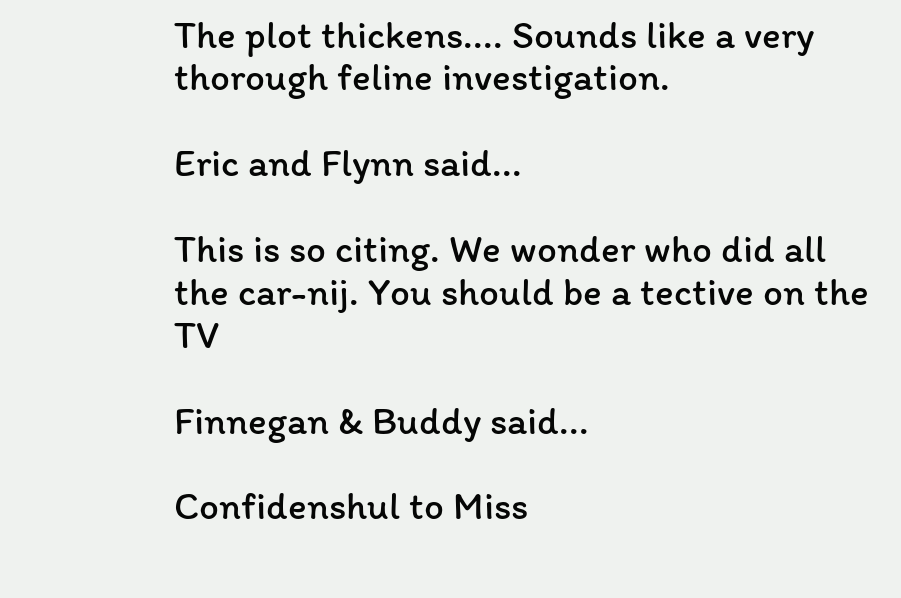The plot thickens.... Sounds like a very thorough feline investigation.

Eric and Flynn said...

This is so citing. We wonder who did all the car-nij. You should be a tective on the TV

Finnegan & Buddy said...

Confidenshul to Miss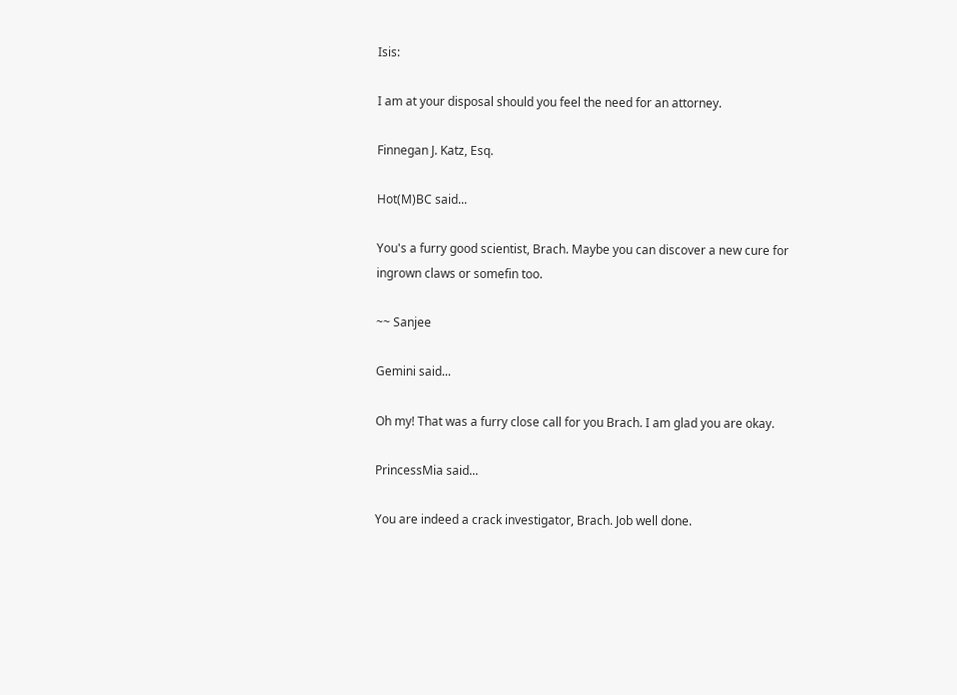Isis:

I am at your disposal should you feel the need for an attorney.

Finnegan J. Katz, Esq.

Hot(M)BC said...

You's a furry good scientist, Brach. Maybe you can discover a new cure for ingrown claws or somefin too.

~~ Sanjee

Gemini said...

Oh my! That was a furry close call for you Brach. I am glad you are okay.

PrincessMia said...

You are indeed a crack investigator, Brach. Job well done.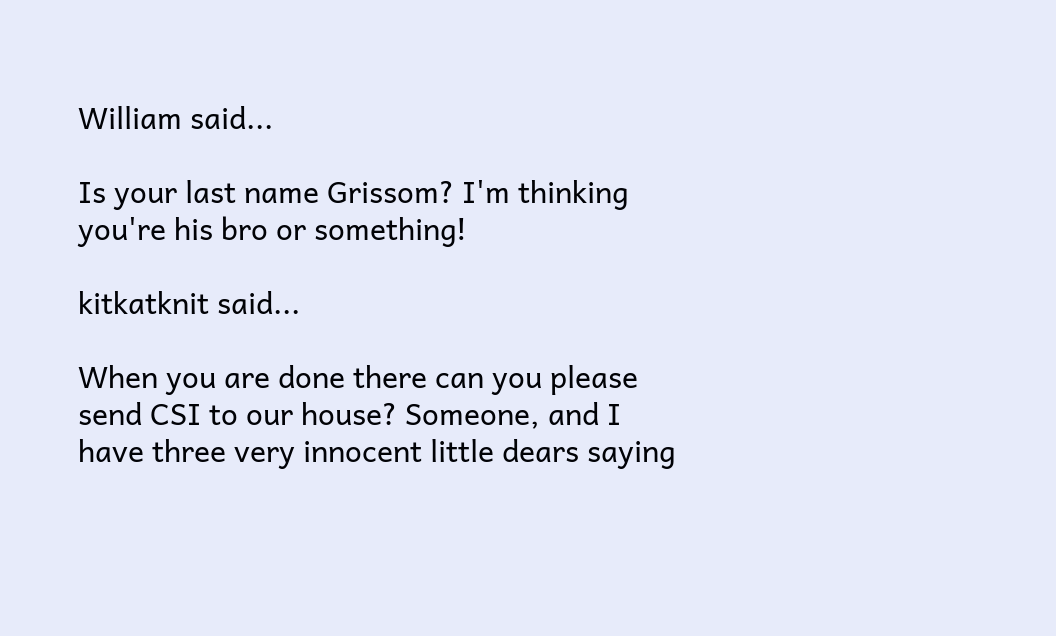William said...

Is your last name Grissom? I'm thinking you're his bro or something!

kitkatknit said...

When you are done there can you please send CSI to our house? Someone, and I have three very innocent little dears saying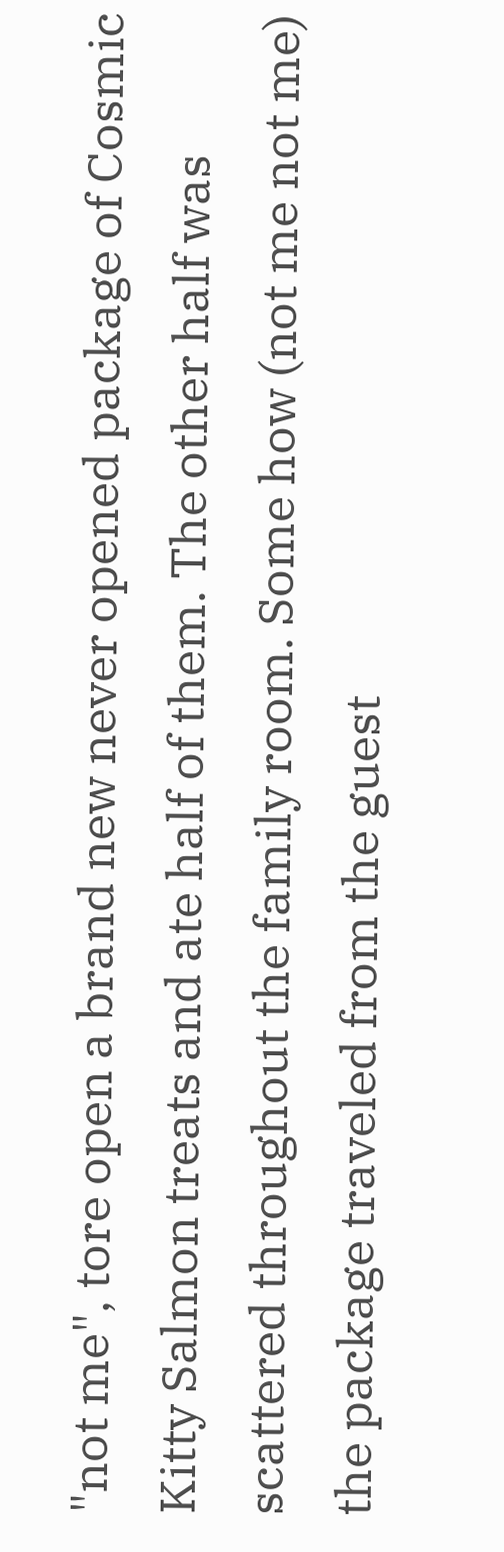"not me", tore open a brand new never opened package of Cosmic Kitty Salmon treats and ate half of them. The other half was scattered throughout the family room. Some how (not me not me) the package traveled from the guest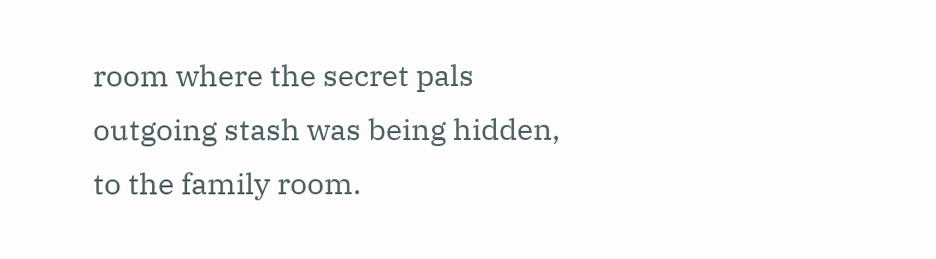room where the secret pals outgoing stash was being hidden, to the family room.